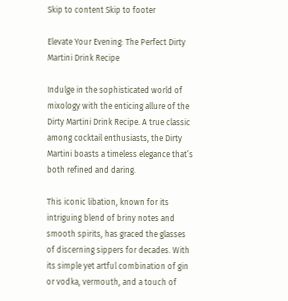Skip to content Skip to footer

Elevate Your Evening: The Perfect Dirty Martini Drink Recipe

Indulge in the sophisticated world of mixology with the enticing allure of the Dirty Martini Drink Recipe. A true classic among cocktail enthusiasts, the Dirty Martini boasts a timeless elegance that’s both refined and daring.

This iconic libation, known for its intriguing blend of briny notes and smooth spirits, has graced the glasses of discerning sippers for decades. With its simple yet artful combination of gin or vodka, vermouth, and a touch of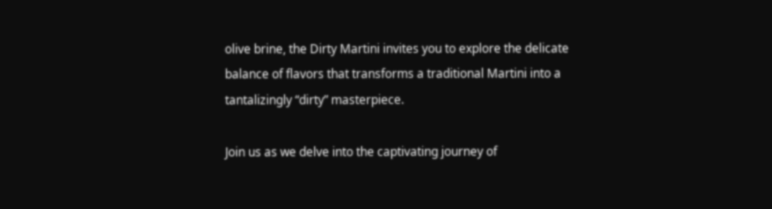olive brine, the Dirty Martini invites you to explore the delicate balance of flavors that transforms a traditional Martini into a tantalizingly “dirty” masterpiece.

Join us as we delve into the captivating journey of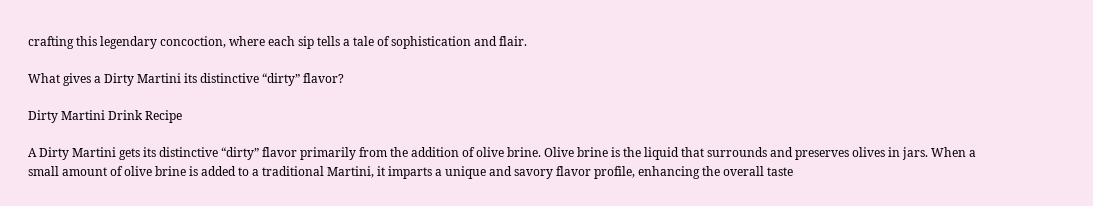crafting this legendary concoction, where each sip tells a tale of sophistication and flair.

What gives a Dirty Martini its distinctive “dirty” flavor?

Dirty Martini Drink Recipe

A Dirty Martini gets its distinctive “dirty” flavor primarily from the addition of olive brine. Olive brine is the liquid that surrounds and preserves olives in jars. When a small amount of olive brine is added to a traditional Martini, it imparts a unique and savory flavor profile, enhancing the overall taste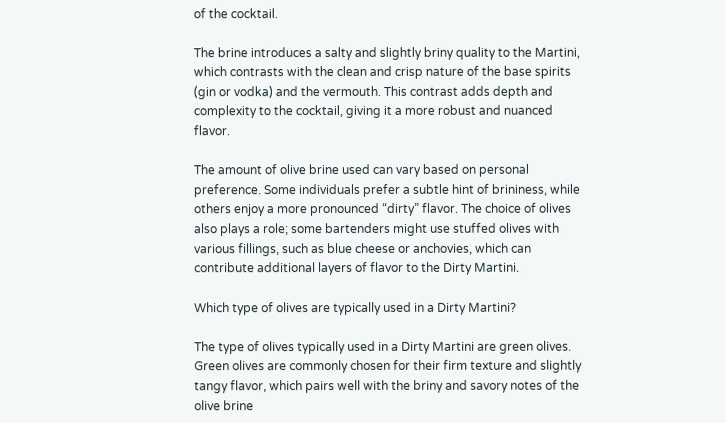of the cocktail.

The brine introduces a salty and slightly briny quality to the Martini, which contrasts with the clean and crisp nature of the base spirits (gin or vodka) and the vermouth. This contrast adds depth and complexity to the cocktail, giving it a more robust and nuanced flavor.

The amount of olive brine used can vary based on personal preference. Some individuals prefer a subtle hint of brininess, while others enjoy a more pronounced “dirty” flavor. The choice of olives also plays a role; some bartenders might use stuffed olives with various fillings, such as blue cheese or anchovies, which can contribute additional layers of flavor to the Dirty Martini.

Which type of olives are typically used in a Dirty Martini?

The type of olives typically used in a Dirty Martini are green olives. Green olives are commonly chosen for their firm texture and slightly tangy flavor, which pairs well with the briny and savory notes of the olive brine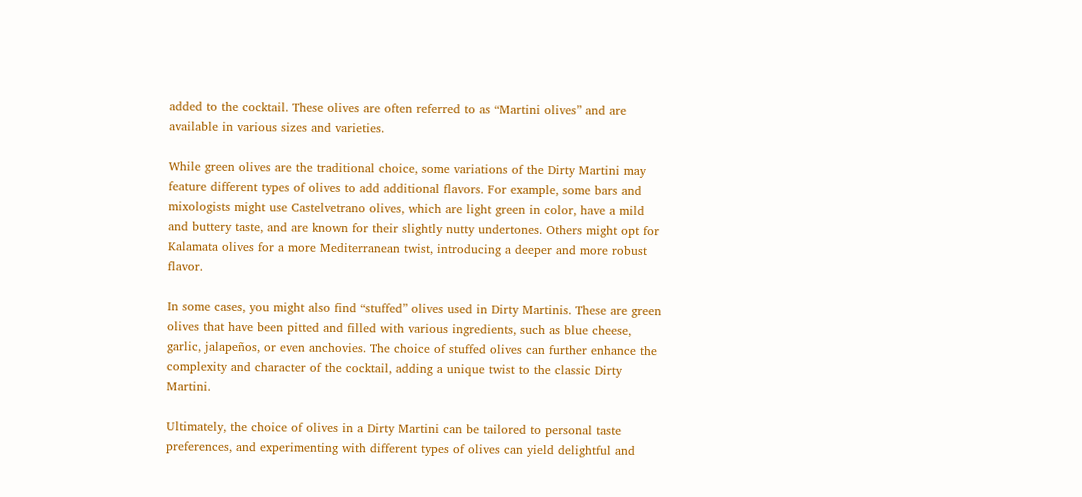added to the cocktail. These olives are often referred to as “Martini olives” and are available in various sizes and varieties.

While green olives are the traditional choice, some variations of the Dirty Martini may feature different types of olives to add additional flavors. For example, some bars and mixologists might use Castelvetrano olives, which are light green in color, have a mild and buttery taste, and are known for their slightly nutty undertones. Others might opt for Kalamata olives for a more Mediterranean twist, introducing a deeper and more robust flavor.

In some cases, you might also find “stuffed” olives used in Dirty Martinis. These are green olives that have been pitted and filled with various ingredients, such as blue cheese, garlic, jalapeños, or even anchovies. The choice of stuffed olives can further enhance the complexity and character of the cocktail, adding a unique twist to the classic Dirty Martini.

Ultimately, the choice of olives in a Dirty Martini can be tailored to personal taste preferences, and experimenting with different types of olives can yield delightful and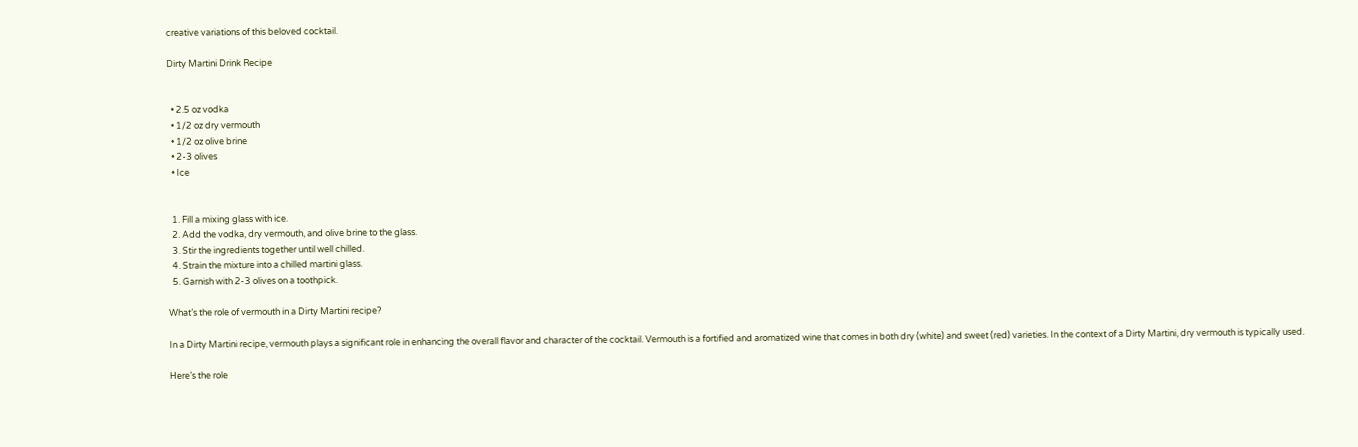creative variations of this beloved cocktail.

Dirty Martini Drink Recipe


  • 2.5 oz vodka
  • 1/2 oz dry vermouth
  • 1/2 oz olive brine
  • 2-3 olives
  • Ice


  1. Fill a mixing glass with ice.
  2. Add the vodka, dry vermouth, and olive brine to the glass.
  3. Stir the ingredients together until well chilled.
  4. Strain the mixture into a chilled martini glass.
  5. Garnish with 2-3 olives on a toothpick.

What’s the role of vermouth in a Dirty Martini recipe?

In a Dirty Martini recipe, vermouth plays a significant role in enhancing the overall flavor and character of the cocktail. Vermouth is a fortified and aromatized wine that comes in both dry (white) and sweet (red) varieties. In the context of a Dirty Martini, dry vermouth is typically used.

Here’s the role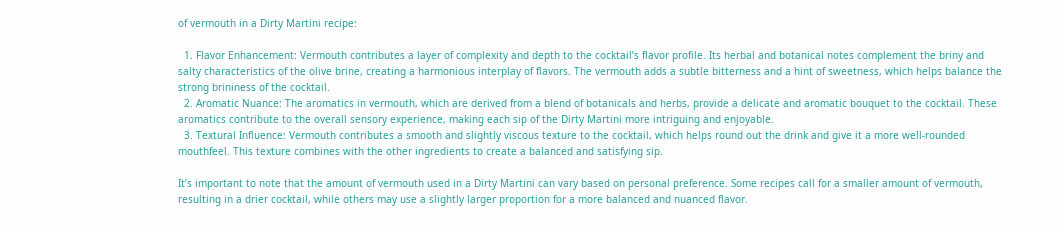of vermouth in a Dirty Martini recipe:

  1. Flavor Enhancement: Vermouth contributes a layer of complexity and depth to the cocktail’s flavor profile. Its herbal and botanical notes complement the briny and salty characteristics of the olive brine, creating a harmonious interplay of flavors. The vermouth adds a subtle bitterness and a hint of sweetness, which helps balance the strong brininess of the cocktail.
  2. Aromatic Nuance: The aromatics in vermouth, which are derived from a blend of botanicals and herbs, provide a delicate and aromatic bouquet to the cocktail. These aromatics contribute to the overall sensory experience, making each sip of the Dirty Martini more intriguing and enjoyable.
  3. Textural Influence: Vermouth contributes a smooth and slightly viscous texture to the cocktail, which helps round out the drink and give it a more well-rounded mouthfeel. This texture combines with the other ingredients to create a balanced and satisfying sip.

It’s important to note that the amount of vermouth used in a Dirty Martini can vary based on personal preference. Some recipes call for a smaller amount of vermouth, resulting in a drier cocktail, while others may use a slightly larger proportion for a more balanced and nuanced flavor.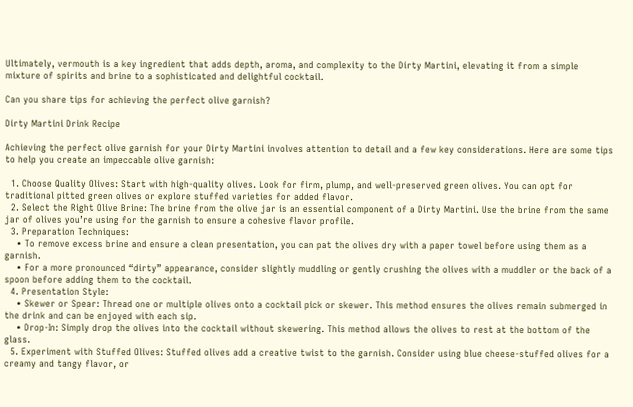Ultimately, vermouth is a key ingredient that adds depth, aroma, and complexity to the Dirty Martini, elevating it from a simple mixture of spirits and brine to a sophisticated and delightful cocktail.

Can you share tips for achieving the perfect olive garnish?

Dirty Martini Drink Recipe

Achieving the perfect olive garnish for your Dirty Martini involves attention to detail and a few key considerations. Here are some tips to help you create an impeccable olive garnish:

  1. Choose Quality Olives: Start with high-quality olives. Look for firm, plump, and well-preserved green olives. You can opt for traditional pitted green olives or explore stuffed varieties for added flavor.
  2. Select the Right Olive Brine: The brine from the olive jar is an essential component of a Dirty Martini. Use the brine from the same jar of olives you’re using for the garnish to ensure a cohesive flavor profile.
  3. Preparation Techniques:
    • To remove excess brine and ensure a clean presentation, you can pat the olives dry with a paper towel before using them as a garnish.
    • For a more pronounced “dirty” appearance, consider slightly muddling or gently crushing the olives with a muddler or the back of a spoon before adding them to the cocktail.
  4. Presentation Style:
    • Skewer or Spear: Thread one or multiple olives onto a cocktail pick or skewer. This method ensures the olives remain submerged in the drink and can be enjoyed with each sip.
    • Drop-In: Simply drop the olives into the cocktail without skewering. This method allows the olives to rest at the bottom of the glass.
  5. Experiment with Stuffed Olives: Stuffed olives add a creative twist to the garnish. Consider using blue cheese-stuffed olives for a creamy and tangy flavor, or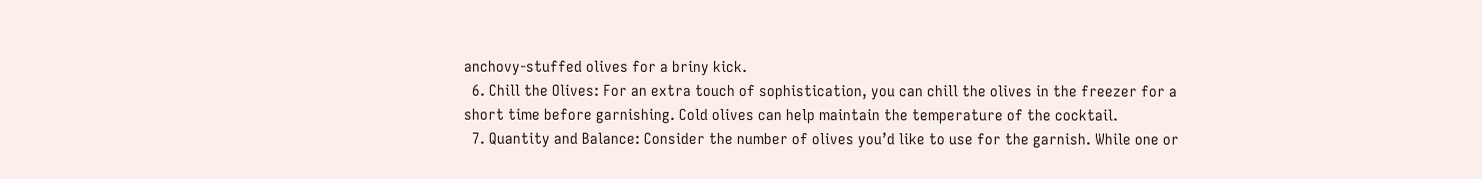anchovy-stuffed olives for a briny kick.
  6. Chill the Olives: For an extra touch of sophistication, you can chill the olives in the freezer for a short time before garnishing. Cold olives can help maintain the temperature of the cocktail.
  7. Quantity and Balance: Consider the number of olives you’d like to use for the garnish. While one or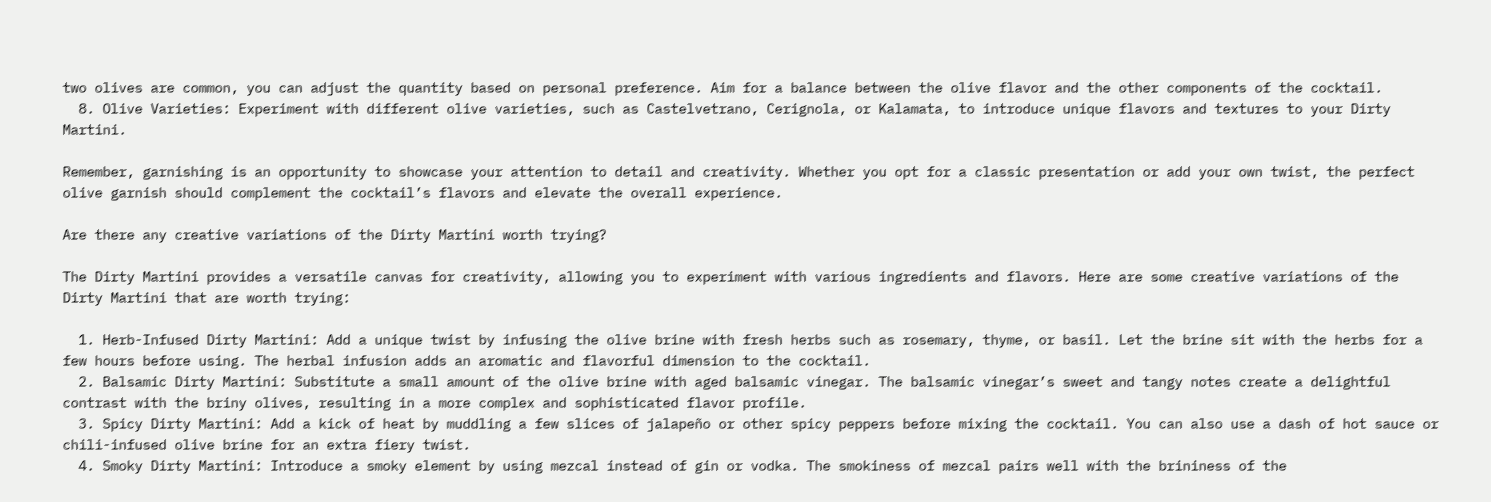two olives are common, you can adjust the quantity based on personal preference. Aim for a balance between the olive flavor and the other components of the cocktail.
  8. Olive Varieties: Experiment with different olive varieties, such as Castelvetrano, Cerignola, or Kalamata, to introduce unique flavors and textures to your Dirty Martini.

Remember, garnishing is an opportunity to showcase your attention to detail and creativity. Whether you opt for a classic presentation or add your own twist, the perfect olive garnish should complement the cocktail’s flavors and elevate the overall experience.

Are there any creative variations of the Dirty Martini worth trying?

The Dirty Martini provides a versatile canvas for creativity, allowing you to experiment with various ingredients and flavors. Here are some creative variations of the Dirty Martini that are worth trying:

  1. Herb-Infused Dirty Martini: Add a unique twist by infusing the olive brine with fresh herbs such as rosemary, thyme, or basil. Let the brine sit with the herbs for a few hours before using. The herbal infusion adds an aromatic and flavorful dimension to the cocktail.
  2. Balsamic Dirty Martini: Substitute a small amount of the olive brine with aged balsamic vinegar. The balsamic vinegar’s sweet and tangy notes create a delightful contrast with the briny olives, resulting in a more complex and sophisticated flavor profile.
  3. Spicy Dirty Martini: Add a kick of heat by muddling a few slices of jalapeño or other spicy peppers before mixing the cocktail. You can also use a dash of hot sauce or chili-infused olive brine for an extra fiery twist.
  4. Smoky Dirty Martini: Introduce a smoky element by using mezcal instead of gin or vodka. The smokiness of mezcal pairs well with the brininess of the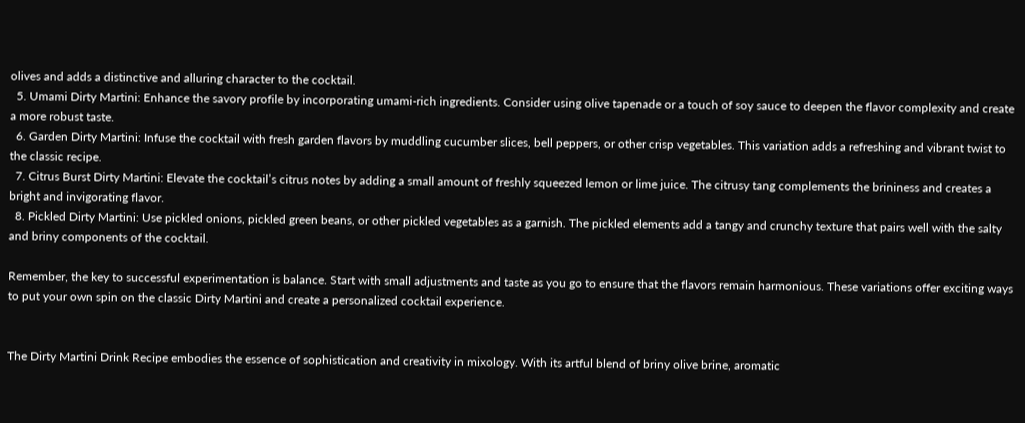olives and adds a distinctive and alluring character to the cocktail.
  5. Umami Dirty Martini: Enhance the savory profile by incorporating umami-rich ingredients. Consider using olive tapenade or a touch of soy sauce to deepen the flavor complexity and create a more robust taste.
  6. Garden Dirty Martini: Infuse the cocktail with fresh garden flavors by muddling cucumber slices, bell peppers, or other crisp vegetables. This variation adds a refreshing and vibrant twist to the classic recipe.
  7. Citrus Burst Dirty Martini: Elevate the cocktail’s citrus notes by adding a small amount of freshly squeezed lemon or lime juice. The citrusy tang complements the brininess and creates a bright and invigorating flavor.
  8. Pickled Dirty Martini: Use pickled onions, pickled green beans, or other pickled vegetables as a garnish. The pickled elements add a tangy and crunchy texture that pairs well with the salty and briny components of the cocktail.

Remember, the key to successful experimentation is balance. Start with small adjustments and taste as you go to ensure that the flavors remain harmonious. These variations offer exciting ways to put your own spin on the classic Dirty Martini and create a personalized cocktail experience.


The Dirty Martini Drink Recipe embodies the essence of sophistication and creativity in mixology. With its artful blend of briny olive brine, aromatic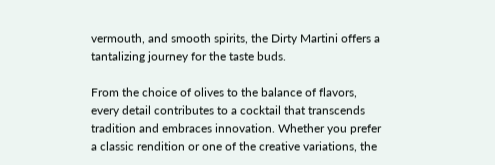vermouth, and smooth spirits, the Dirty Martini offers a tantalizing journey for the taste buds.

From the choice of olives to the balance of flavors, every detail contributes to a cocktail that transcends tradition and embraces innovation. Whether you prefer a classic rendition or one of the creative variations, the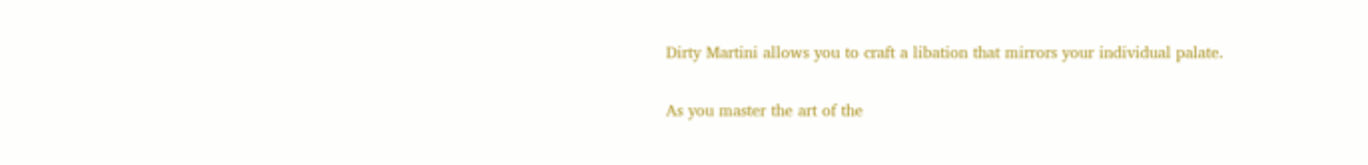Dirty Martini allows you to craft a libation that mirrors your individual palate.

As you master the art of the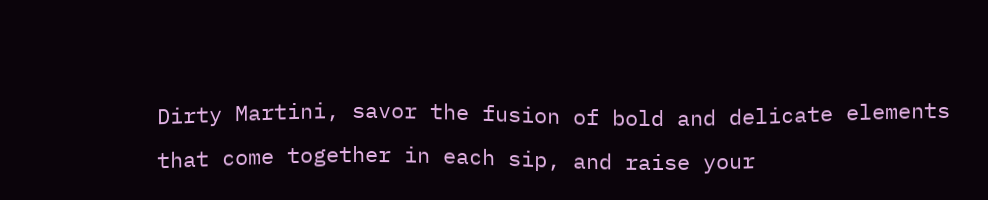Dirty Martini, savor the fusion of bold and delicate elements that come together in each sip, and raise your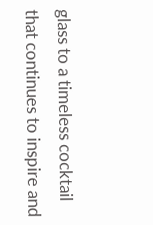glass to a timeless cocktail that continues to inspire and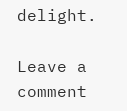delight.

Leave a comment